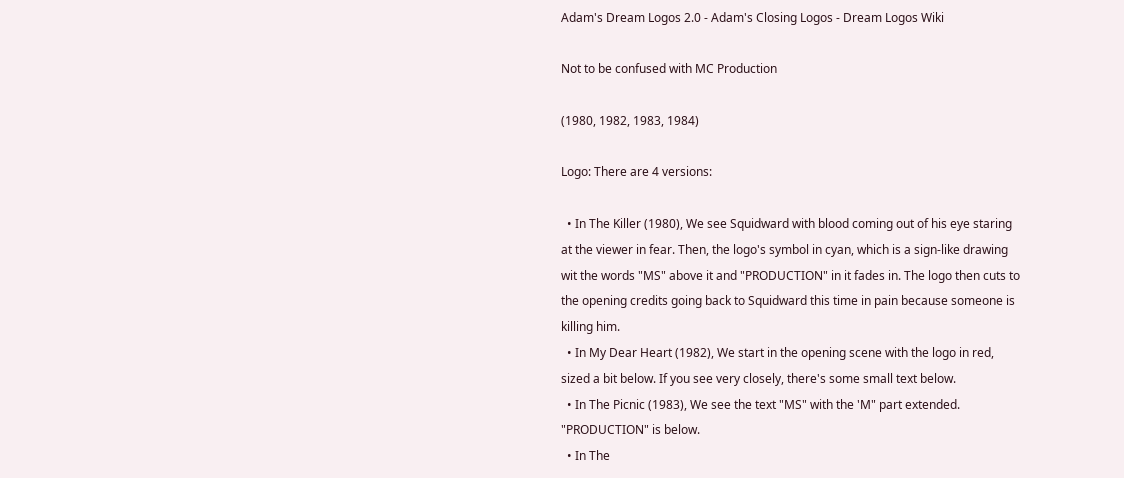Adam's Dream Logos 2.0 - Adam's Closing Logos - Dream Logos Wiki

Not to be confused with MC Production

(1980, 1982, 1983, 1984)

Logo: There are 4 versions:

  • In The Killer (1980), We see Squidward with blood coming out of his eye staring at the viewer in fear. Then, the logo's symbol in cyan, which is a sign-like drawing wit the words "MS" above it and "PRODUCTION" in it fades in. The logo then cuts to the opening credits going back to Squidward this time in pain because someone is killing him.
  • In My Dear Heart (1982), We start in the opening scene with the logo in red, sized a bit below. If you see very closely, there's some small text below.
  • In The Picnic (1983), We see the text "MS" with the 'M" part extended. "PRODUCTION" is below.
  • In The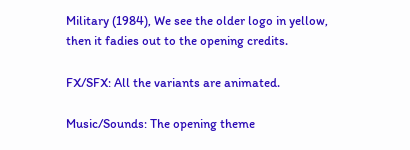Military (1984), We see the older logo in yellow, then it fadies out to the opening credits.

FX/SFX: All the variants are animated.

Music/Sounds: The opening theme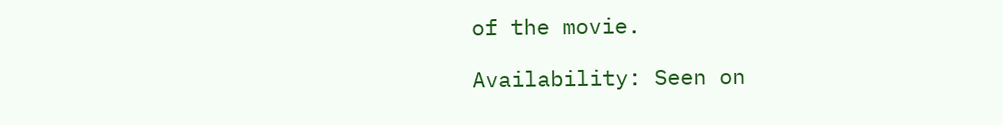of the movie.

Availability: Seen on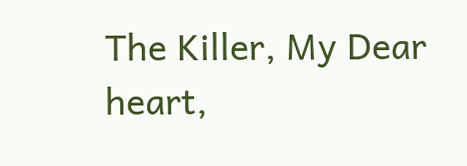The Killer, My Dear heart,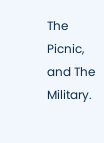The Picnic, and The Military.